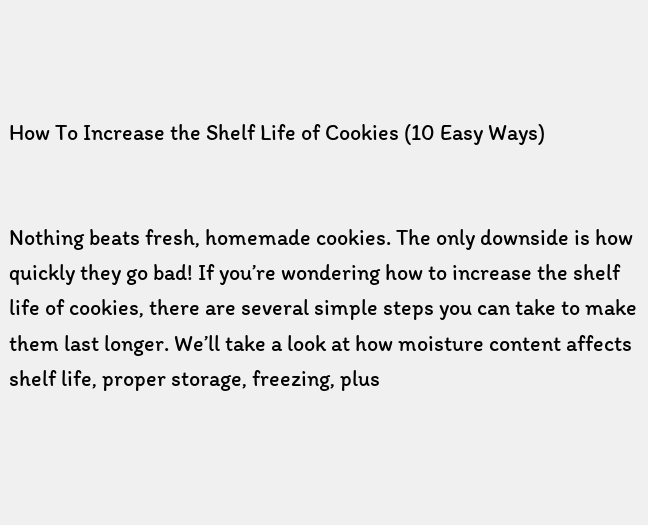How To Increase the Shelf Life of Cookies (10 Easy Ways)


Nothing beats fresh, homemade cookies. The only downside is how quickly they go bad! If you’re wondering how to increase the shelf life of cookies, there are several simple steps you can take to make them last longer. We’ll take a look at how moisture content affects shelf life, proper storage, freezing, plus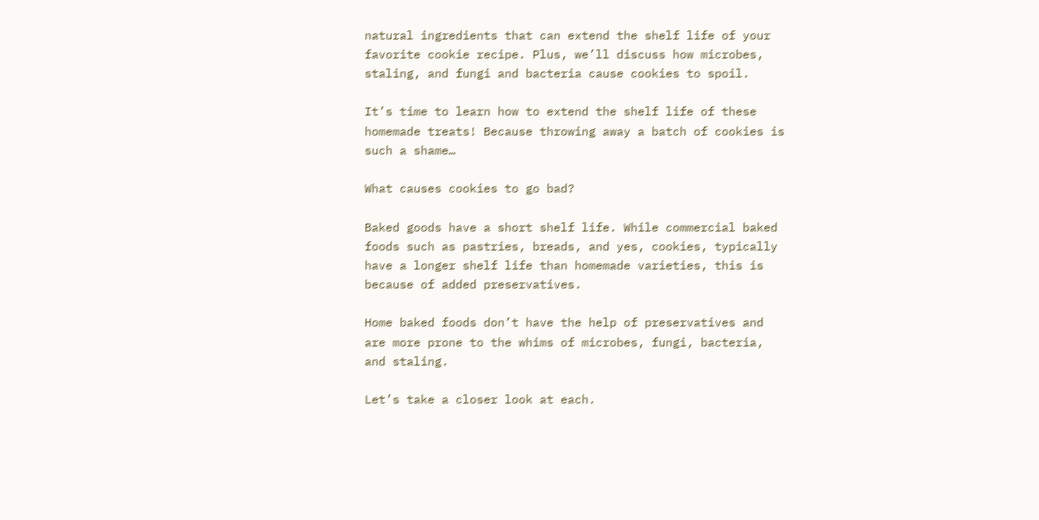natural ingredients that can extend the shelf life of your favorite cookie recipe. Plus, we’ll discuss how microbes, staling, and fungi and bacteria cause cookies to spoil.

It’s time to learn how to extend the shelf life of these homemade treats! Because throwing away a batch of cookies is such a shame…

What causes cookies to go bad?

Baked goods have a short shelf life. While commercial baked foods such as pastries, breads, and yes, cookies, typically have a longer shelf life than homemade varieties, this is because of added preservatives.

Home baked foods don’t have the help of preservatives and are more prone to the whims of microbes, fungi, bacteria, and staling.

Let’s take a closer look at each.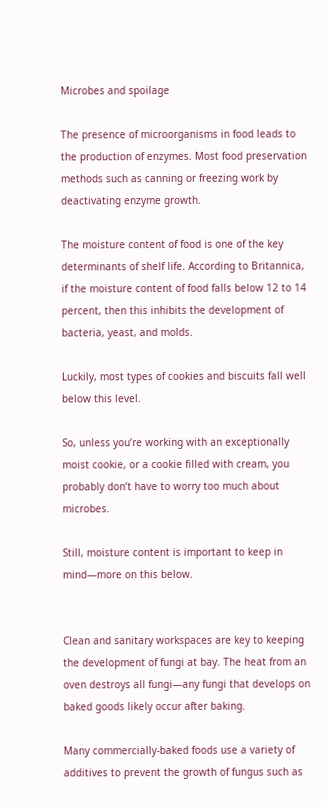Microbes and spoilage

The presence of microorganisms in food leads to the production of enzymes. Most food preservation methods such as canning or freezing work by deactivating enzyme growth.

The moisture content of food is one of the key determinants of shelf life. According to Britannica, if the moisture content of food falls below 12 to 14 percent, then this inhibits the development of bacteria, yeast, and molds.

Luckily, most types of cookies and biscuits fall well below this level.

So, unless you’re working with an exceptionally moist cookie, or a cookie filled with cream, you probably don’t have to worry too much about microbes.

Still, moisture content is important to keep in mind—more on this below.


Clean and sanitary workspaces are key to keeping the development of fungi at bay. The heat from an oven destroys all fungi—any fungi that develops on baked goods likely occur after baking.

Many commercially-baked foods use a variety of additives to prevent the growth of fungus such as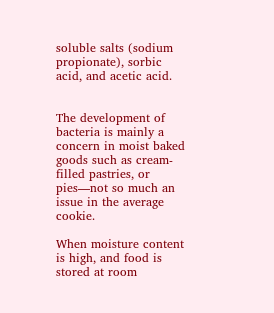soluble salts (sodium propionate), sorbic acid, and acetic acid.


The development of bacteria is mainly a concern in moist baked goods such as cream-filled pastries, or pies—not so much an issue in the average cookie.

When moisture content is high, and food is stored at room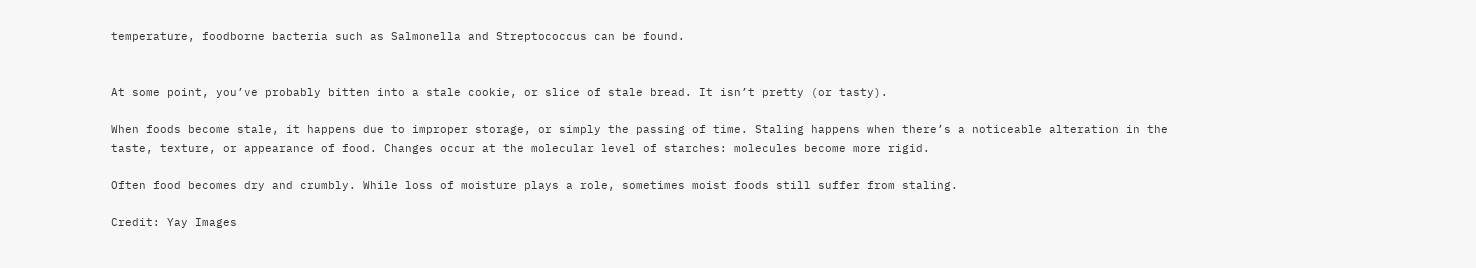temperature, foodborne bacteria such as Salmonella and Streptococcus can be found.


At some point, you’ve probably bitten into a stale cookie, or slice of stale bread. It isn’t pretty (or tasty).

When foods become stale, it happens due to improper storage, or simply the passing of time. Staling happens when there’s a noticeable alteration in the taste, texture, or appearance of food. Changes occur at the molecular level of starches: molecules become more rigid.

Often food becomes dry and crumbly. While loss of moisture plays a role, sometimes moist foods still suffer from staling.

Credit: Yay Images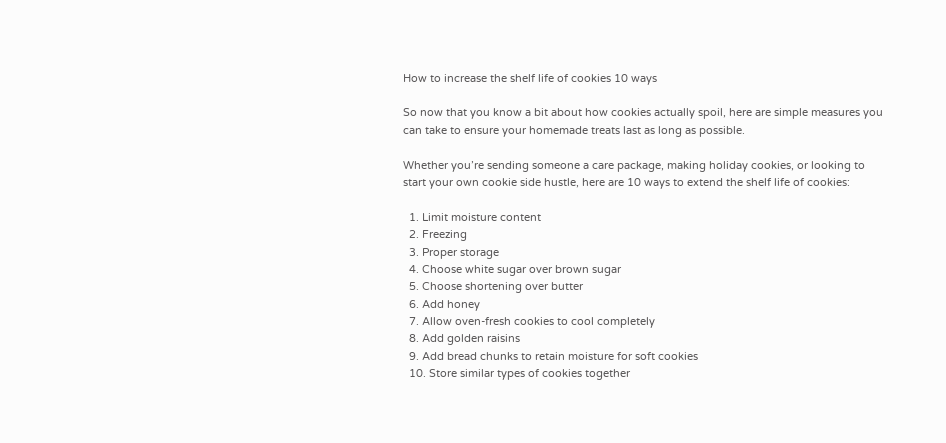How to increase the shelf life of cookies 10 ways

So now that you know a bit about how cookies actually spoil, here are simple measures you can take to ensure your homemade treats last as long as possible.

Whether you’re sending someone a care package, making holiday cookies, or looking to start your own cookie side hustle, here are 10 ways to extend the shelf life of cookies:

  1. Limit moisture content
  2. Freezing
  3. Proper storage
  4. Choose white sugar over brown sugar
  5. Choose shortening over butter
  6. Add honey
  7. Allow oven-fresh cookies to cool completely
  8. Add golden raisins
  9. Add bread chunks to retain moisture for soft cookies
  10. Store similar types of cookies together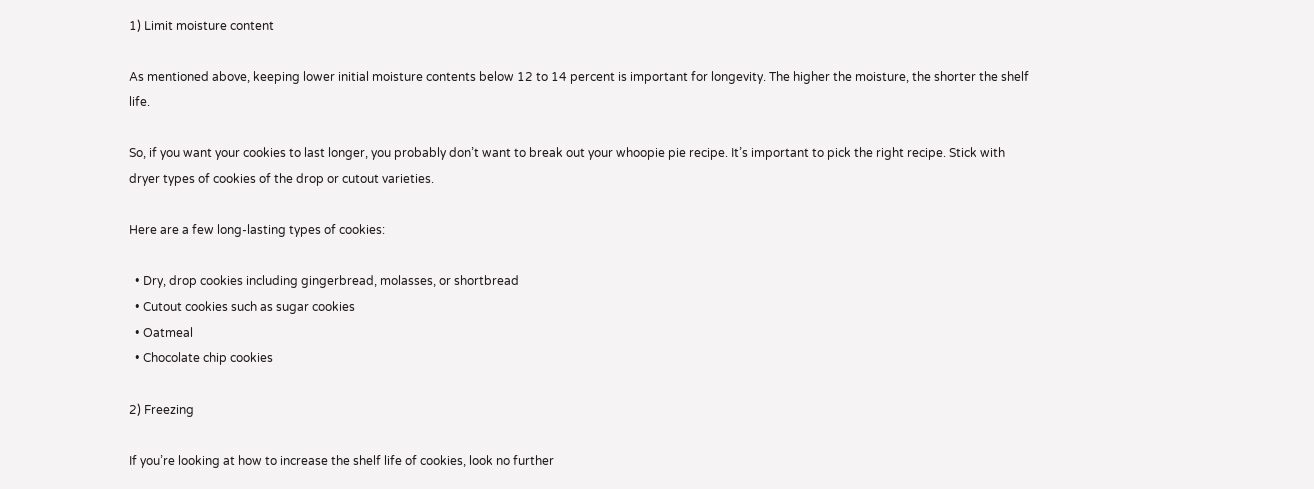1) Limit moisture content

As mentioned above, keeping lower initial moisture contents below 12 to 14 percent is important for longevity. The higher the moisture, the shorter the shelf life.

So, if you want your cookies to last longer, you probably don’t want to break out your whoopie pie recipe. It’s important to pick the right recipe. Stick with dryer types of cookies of the drop or cutout varieties.

Here are a few long-lasting types of cookies:

  • Dry, drop cookies including gingerbread, molasses, or shortbread
  • Cutout cookies such as sugar cookies
  • Oatmeal
  • Chocolate chip cookies

2) Freezing

If you’re looking at how to increase the shelf life of cookies, look no further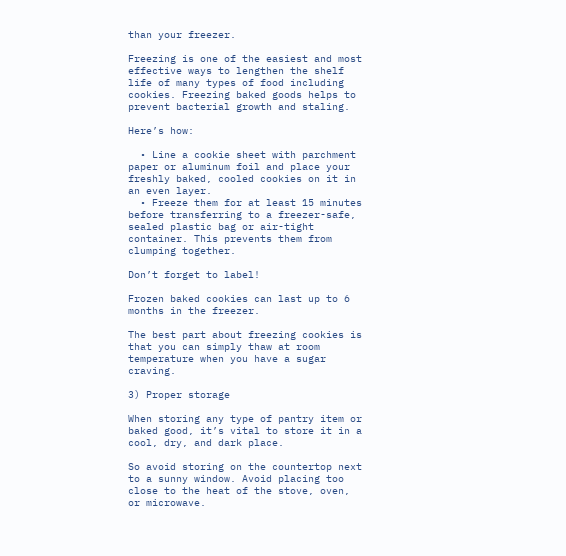than your freezer.

Freezing is one of the easiest and most effective ways to lengthen the shelf life of many types of food including cookies. Freezing baked goods helps to prevent bacterial growth and staling.

Here’s how:

  • Line a cookie sheet with parchment paper or aluminum foil and place your freshly baked, cooled cookies on it in an even layer.
  • Freeze them for at least 15 minutes before transferring to a freezer-safe, sealed plastic bag or air-tight container. This prevents them from clumping together.

Don’t forget to label!

Frozen baked cookies can last up to 6 months in the freezer.

The best part about freezing cookies is that you can simply thaw at room temperature when you have a sugar craving.

3) Proper storage

When storing any type of pantry item or baked good, it’s vital to store it in a cool, dry, and dark place.

So avoid storing on the countertop next to a sunny window. Avoid placing too close to the heat of the stove, oven, or microwave.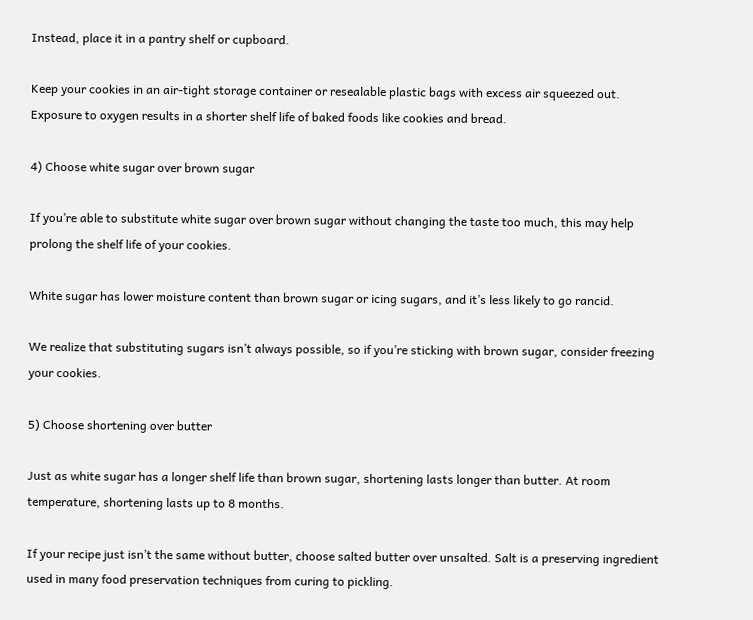Instead, place it in a pantry shelf or cupboard.

Keep your cookies in an air-tight storage container or resealable plastic bags with excess air squeezed out. Exposure to oxygen results in a shorter shelf life of baked foods like cookies and bread.

4) Choose white sugar over brown sugar

If you’re able to substitute white sugar over brown sugar without changing the taste too much, this may help prolong the shelf life of your cookies.

White sugar has lower moisture content than brown sugar or icing sugars, and it’s less likely to go rancid.

We realize that substituting sugars isn’t always possible, so if you’re sticking with brown sugar, consider freezing your cookies.

5) Choose shortening over butter

Just as white sugar has a longer shelf life than brown sugar, shortening lasts longer than butter. At room temperature, shortening lasts up to 8 months.

If your recipe just isn’t the same without butter, choose salted butter over unsalted. Salt is a preserving ingredient used in many food preservation techniques from curing to pickling.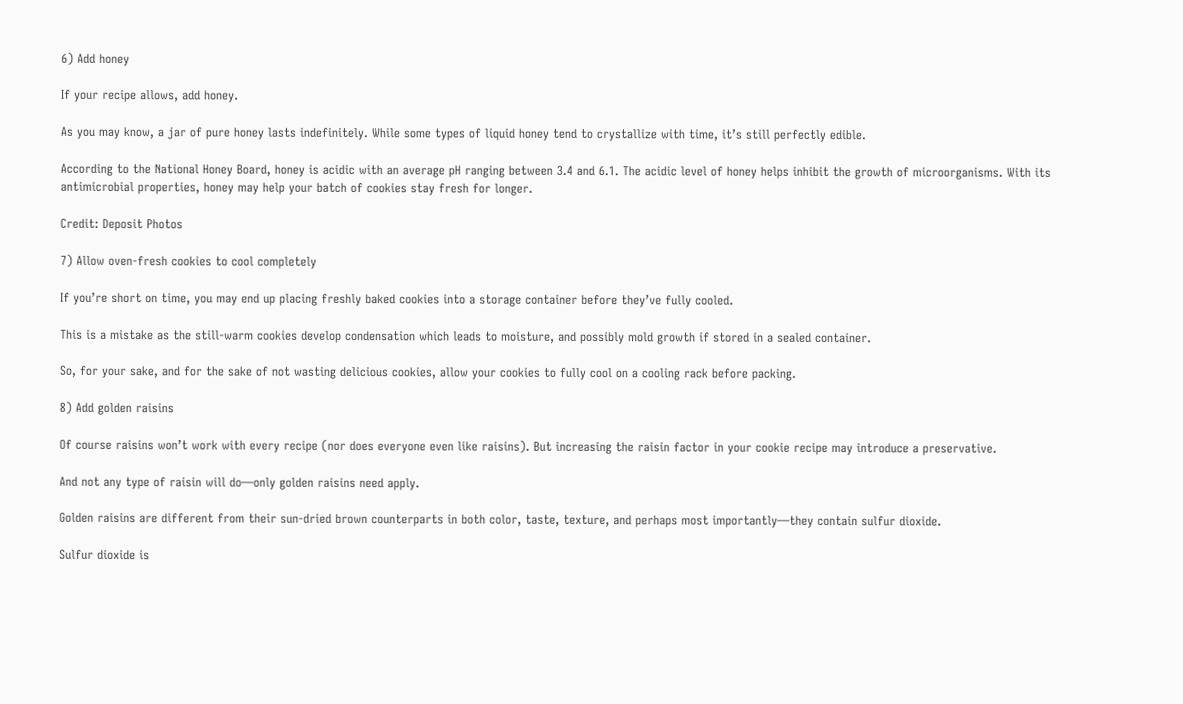6) Add honey

If your recipe allows, add honey.

As you may know, a jar of pure honey lasts indefinitely. While some types of liquid honey tend to crystallize with time, it’s still perfectly edible.

According to the National Honey Board, honey is acidic with an average pH ranging between 3.4 and 6.1. The acidic level of honey helps inhibit the growth of microorganisms. With its antimicrobial properties, honey may help your batch of cookies stay fresh for longer.

Credit: Deposit Photos

7) Allow oven-fresh cookies to cool completely

If you’re short on time, you may end up placing freshly baked cookies into a storage container before they’ve fully cooled.

This is a mistake as the still-warm cookies develop condensation which leads to moisture, and possibly mold growth if stored in a sealed container.

So, for your sake, and for the sake of not wasting delicious cookies, allow your cookies to fully cool on a cooling rack before packing.

8) Add golden raisins

Of course raisins won’t work with every recipe (nor does everyone even like raisins). But increasing the raisin factor in your cookie recipe may introduce a preservative.

And not any type of raisin will do—only golden raisins need apply.

Golden raisins are different from their sun-dried brown counterparts in both color, taste, texture, and perhaps most importantly—they contain sulfur dioxide.

Sulfur dioxide is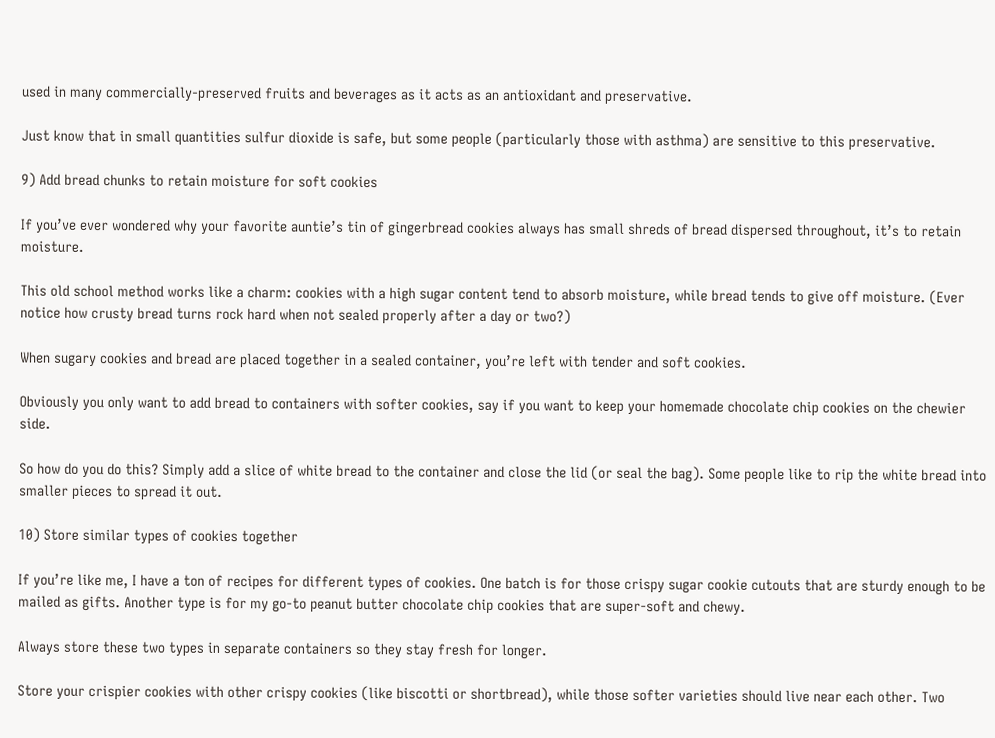used in many commercially-preserved fruits and beverages as it acts as an antioxidant and preservative.

Just know that in small quantities sulfur dioxide is safe, but some people (particularly those with asthma) are sensitive to this preservative.

9) Add bread chunks to retain moisture for soft cookies

If you’ve ever wondered why your favorite auntie’s tin of gingerbread cookies always has small shreds of bread dispersed throughout, it’s to retain moisture.

This old school method works like a charm: cookies with a high sugar content tend to absorb moisture, while bread tends to give off moisture. (Ever notice how crusty bread turns rock hard when not sealed properly after a day or two?)

When sugary cookies and bread are placed together in a sealed container, you’re left with tender and soft cookies.

Obviously you only want to add bread to containers with softer cookies, say if you want to keep your homemade chocolate chip cookies on the chewier side.

So how do you do this? Simply add a slice of white bread to the container and close the lid (or seal the bag). Some people like to rip the white bread into smaller pieces to spread it out.

10) Store similar types of cookies together

If you’re like me, I have a ton of recipes for different types of cookies. One batch is for those crispy sugar cookie cutouts that are sturdy enough to be mailed as gifts. Another type is for my go-to peanut butter chocolate chip cookies that are super-soft and chewy.

Always store these two types in separate containers so they stay fresh for longer.

Store your crispier cookies with other crispy cookies (like biscotti or shortbread), while those softer varieties should live near each other. Two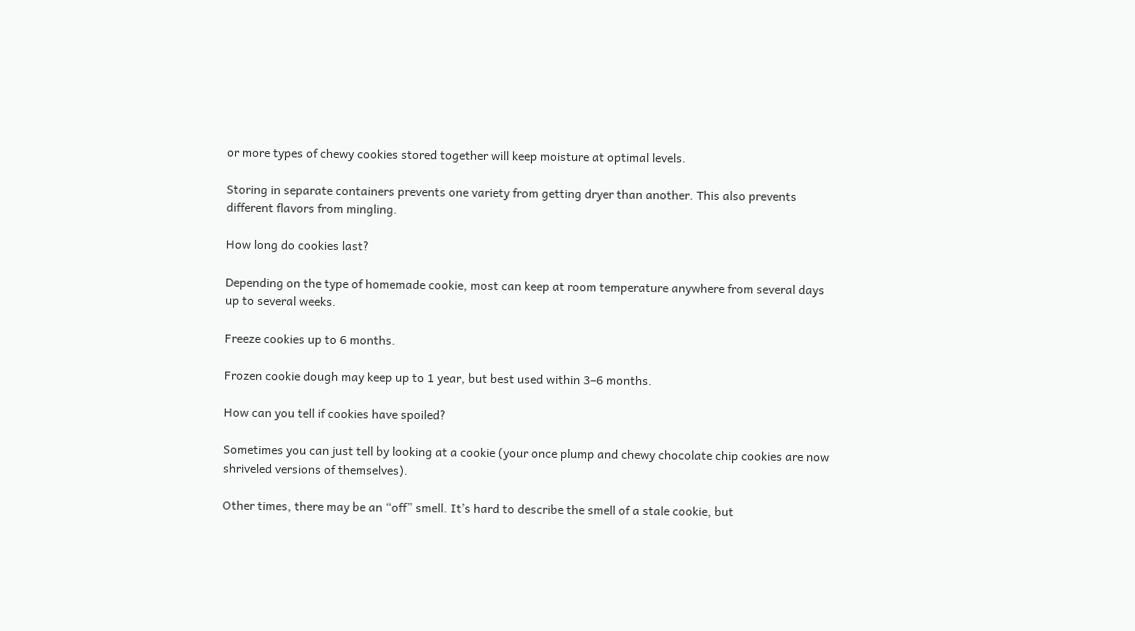or more types of chewy cookies stored together will keep moisture at optimal levels.

Storing in separate containers prevents one variety from getting dryer than another. This also prevents different flavors from mingling.

How long do cookies last?

Depending on the type of homemade cookie, most can keep at room temperature anywhere from several days up to several weeks.

Freeze cookies up to 6 months.

Frozen cookie dough may keep up to 1 year, but best used within 3–6 months.

How can you tell if cookies have spoiled?

Sometimes you can just tell by looking at a cookie (your once plump and chewy chocolate chip cookies are now shriveled versions of themselves).

Other times, there may be an “off” smell. It’s hard to describe the smell of a stale cookie, but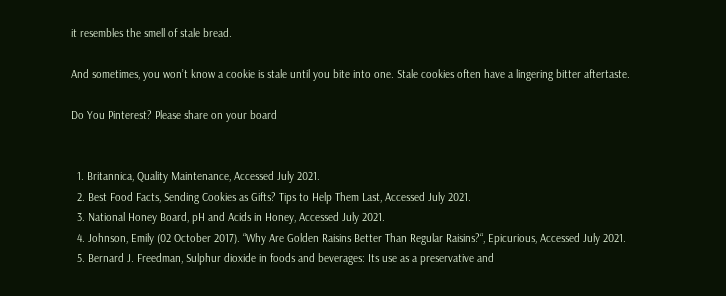it resembles the smell of stale bread.

And sometimes, you won’t know a cookie is stale until you bite into one. Stale cookies often have a lingering bitter aftertaste.

Do You Pinterest? Please share on your board


  1. Britannica, Quality Maintenance, Accessed July 2021.
  2. Best Food Facts, Sending Cookies as Gifts? Tips to Help Them Last, Accessed July 2021.
  3. National Honey Board, pH and Acids in Honey, Accessed July 2021.
  4. Johnson, Emily (02 October 2017). “Why Are Golden Raisins Better Than Regular Raisins?“, Epicurious, Accessed July 2021.
  5. Bernard J. Freedman, Sulphur dioxide in foods and beverages: Its use as a preservative and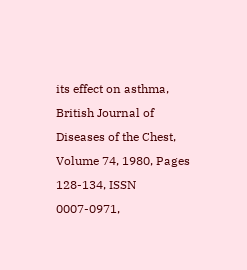its effect on asthma, British Journal of Diseases of the Chest, Volume 74, 1980, Pages 128-134, ISSN 0007-0971,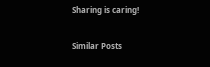Sharing is caring!

Similar Posts